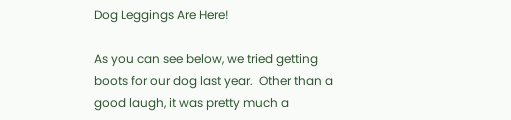Dog Leggings Are Here!

As you can see below, we tried getting boots for our dog last year.  Other than a good laugh, it was pretty much a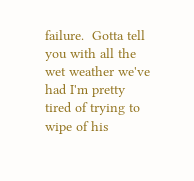failure.  Gotta tell you with all the wet weather we've had I'm pretty tired of trying to wipe of his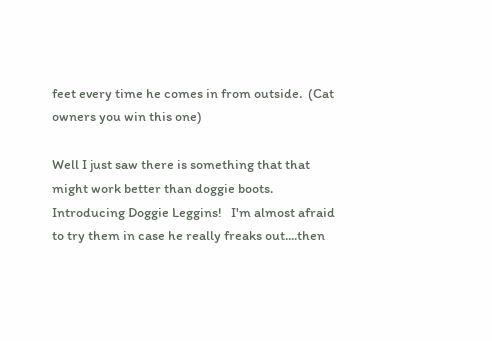feet every time he comes in from outside.  (Cat owners you win this one)

Well I just saw there is something that that might work better than doggie boots.  Introducing Doggie Leggins!   I'm almost afraid to try them in case he really freaks out....then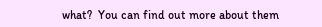what?  You can find out more about them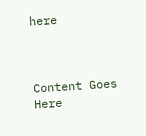here



Content Goes Here